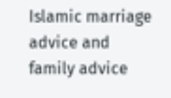Islamic marriage advice and family advice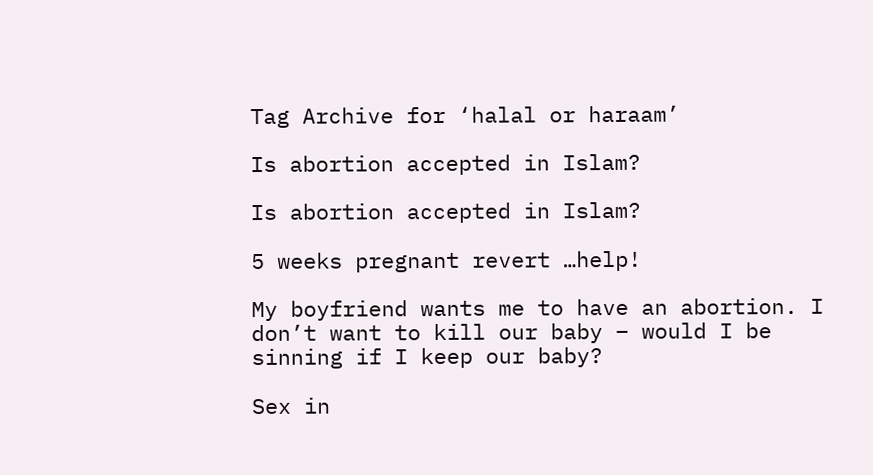Tag Archive for ‘halal or haraam’

Is abortion accepted in Islam?

Is abortion accepted in Islam?

5 weeks pregnant revert …help!

My boyfriend wants me to have an abortion. I don’t want to kill our baby – would I be sinning if I keep our baby?

Sex in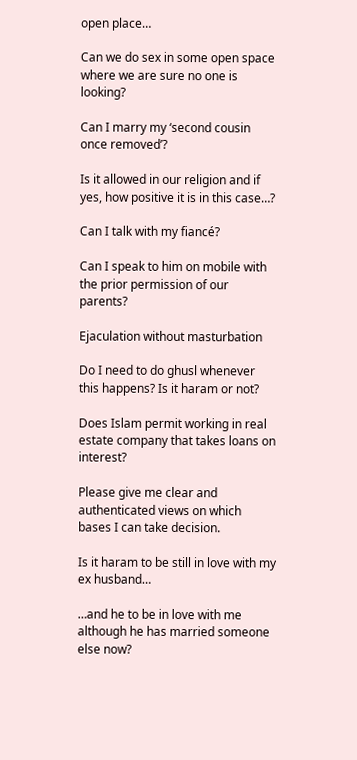open place…

Can we do sex in some open space where we are sure no one is looking?

Can I marry my ‘second cousin once removed’?

Is it allowed in our religion and if yes, how positive it is in this case…?

Can I talk with my fiancé?

Can I speak to him on mobile with the prior permission of our parents?

Ejaculation without masturbation

Do I need to do ghusl whenever this happens? Is it haram or not?

Does Islam permit working in real estate company that takes loans on interest?

Please give me clear and authenticated views on which bases I can take decision.

Is it haram to be still in love with my ex husband…

…and he to be in love with me although he has married someone else now?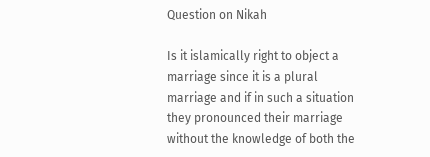Question on Nikah

Is it islamically right to object a marriage since it is a plural marriage and if in such a situation they pronounced their marriage without the knowledge of both the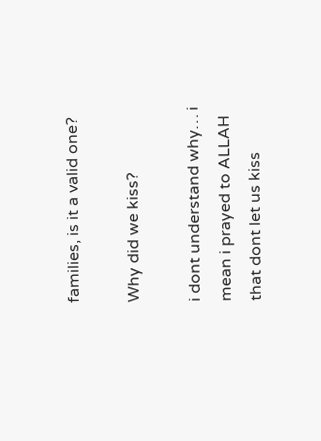families, is it a valid one?

Why did we kiss?

i dont understand why… i mean i prayed to ALLAH that dont let us kiss